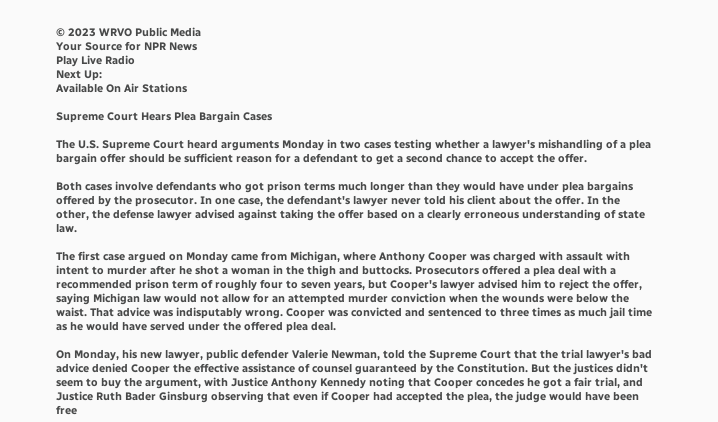© 2023 WRVO Public Media
Your Source for NPR News
Play Live Radio
Next Up:
Available On Air Stations

Supreme Court Hears Plea Bargain Cases

The U.S. Supreme Court heard arguments Monday in two cases testing whether a lawyer's mishandling of a plea bargain offer should be sufficient reason for a defendant to get a second chance to accept the offer.

Both cases involve defendants who got prison terms much longer than they would have under plea bargains offered by the prosecutor. In one case, the defendant's lawyer never told his client about the offer. In the other, the defense lawyer advised against taking the offer based on a clearly erroneous understanding of state law.

The first case argued on Monday came from Michigan, where Anthony Cooper was charged with assault with intent to murder after he shot a woman in the thigh and buttocks. Prosecutors offered a plea deal with a recommended prison term of roughly four to seven years, but Cooper's lawyer advised him to reject the offer, saying Michigan law would not allow for an attempted murder conviction when the wounds were below the waist. That advice was indisputably wrong. Cooper was convicted and sentenced to three times as much jail time as he would have served under the offered plea deal.

On Monday, his new lawyer, public defender Valerie Newman, told the Supreme Court that the trial lawyer's bad advice denied Cooper the effective assistance of counsel guaranteed by the Constitution. But the justices didn't seem to buy the argument, with Justice Anthony Kennedy noting that Cooper concedes he got a fair trial, and Justice Ruth Bader Ginsburg observing that even if Cooper had accepted the plea, the judge would have been free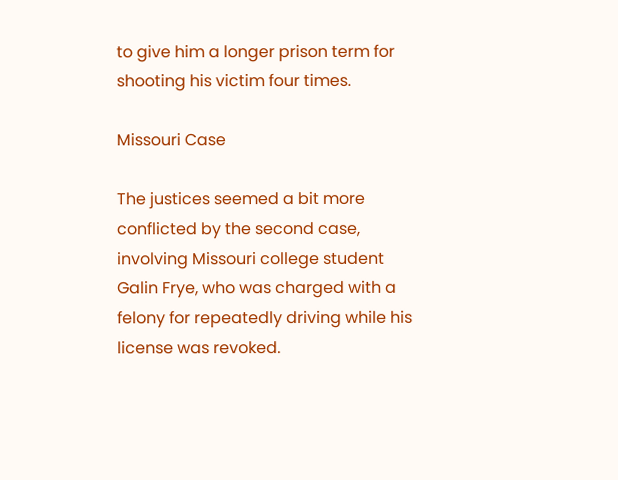to give him a longer prison term for shooting his victim four times.

Missouri Case

The justices seemed a bit more conflicted by the second case, involving Missouri college student Galin Frye, who was charged with a felony for repeatedly driving while his license was revoked.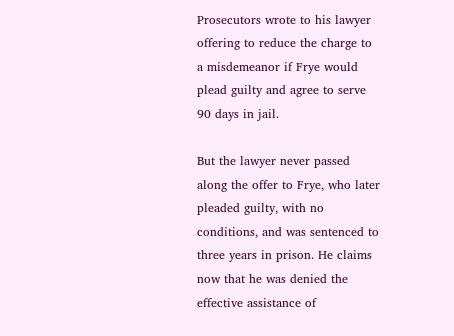Prosecutors wrote to his lawyer offering to reduce the charge to a misdemeanor if Frye would plead guilty and agree to serve 90 days in jail.

But the lawyer never passed along the offer to Frye, who later pleaded guilty, with no conditions, and was sentenced to three years in prison. He claims now that he was denied the effective assistance of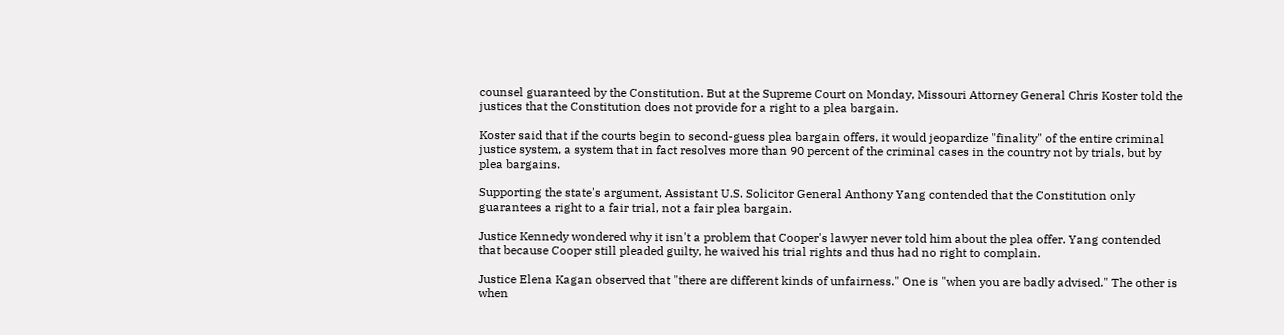counsel guaranteed by the Constitution. But at the Supreme Court on Monday, Missouri Attorney General Chris Koster told the justices that the Constitution does not provide for a right to a plea bargain.

Koster said that if the courts begin to second-guess plea bargain offers, it would jeopardize "finality" of the entire criminal justice system, a system that in fact resolves more than 90 percent of the criminal cases in the country not by trials, but by plea bargains.

Supporting the state's argument, Assistant U.S. Solicitor General Anthony Yang contended that the Constitution only guarantees a right to a fair trial, not a fair plea bargain.

Justice Kennedy wondered why it isn't a problem that Cooper's lawyer never told him about the plea offer. Yang contended that because Cooper still pleaded guilty, he waived his trial rights and thus had no right to complain.

Justice Elena Kagan observed that "there are different kinds of unfairness." One is "when you are badly advised." The other is when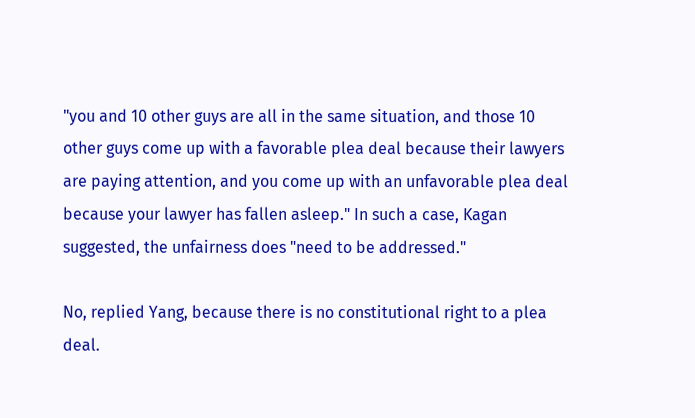"you and 10 other guys are all in the same situation, and those 10 other guys come up with a favorable plea deal because their lawyers are paying attention, and you come up with an unfavorable plea deal because your lawyer has fallen asleep." In such a case, Kagan suggested, the unfairness does "need to be addressed."

No, replied Yang, because there is no constitutional right to a plea deal.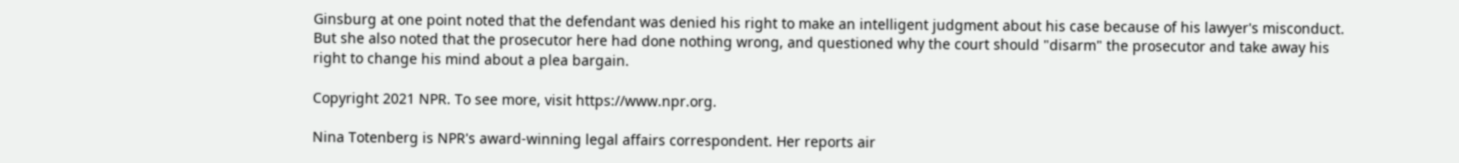Ginsburg at one point noted that the defendant was denied his right to make an intelligent judgment about his case because of his lawyer's misconduct. But she also noted that the prosecutor here had done nothing wrong, and questioned why the court should "disarm" the prosecutor and take away his right to change his mind about a plea bargain.

Copyright 2021 NPR. To see more, visit https://www.npr.org.

Nina Totenberg is NPR's award-winning legal affairs correspondent. Her reports air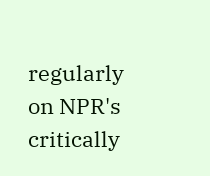regularly on NPR's critically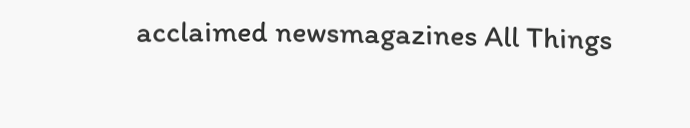acclaimed newsmagazines All Things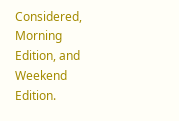Considered, Morning Edition, and Weekend Edition.